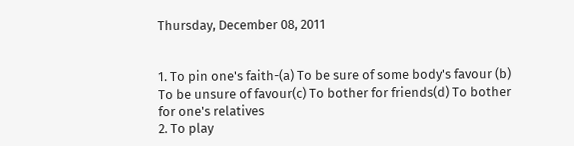Thursday, December 08, 2011


1. To pin one's faith-(a) To be sure of some body's favour (b) To be unsure of favour(c) To bother for friends(d) To bother for one's relatives
2. To play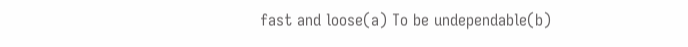fast and loose(a) To be undependable(b)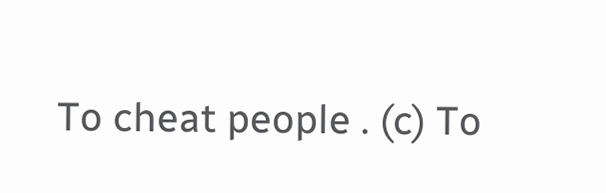To cheat people . (c) To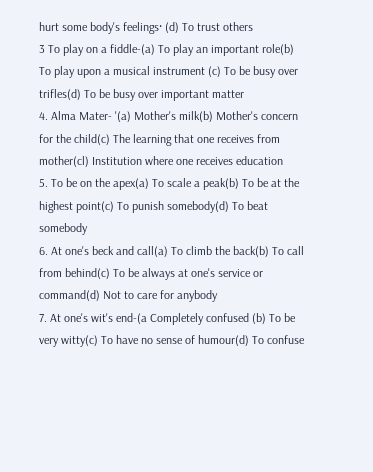hurt some body's feelings· (d) To trust others
3 To play on a fiddle-(a) To play an important role(b) To play upon a musical instrument (c) To be busy over trifles(d) To be busy over important matter
4. Alma Mater- '(a) Mother's milk(b) Mother's concern for the child(c) The learning that one receives from mother(cl) Institution where one receives education
5. To be on the apex(a) To scale a peak(b) To be at the highest point(c) To punish somebody(d) To beat somebody
6. At one's beck and call(a) To climb the back(b) To call from behind(c) To be always at one's service or command(d) Not to care for anybody
7. At one's wit's end-(a Completely confused (b) To be very witty(c) To have no sense of humour(d) To confuse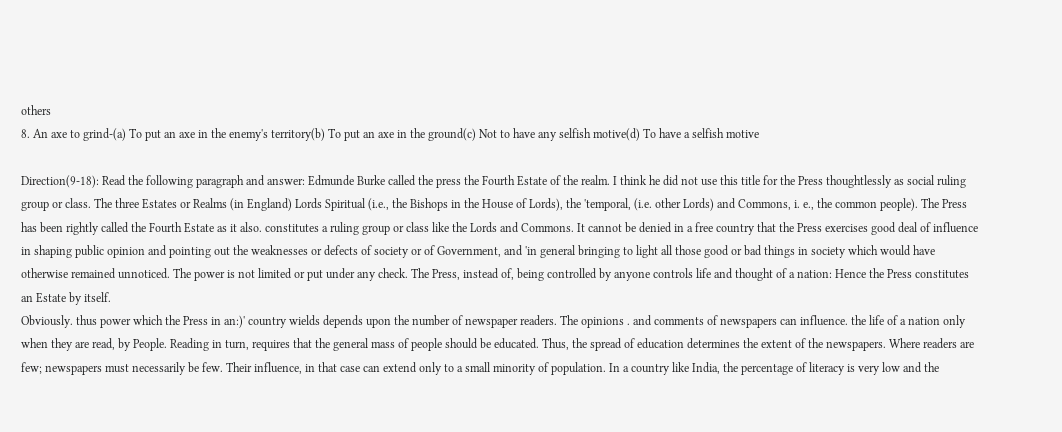others
8. An axe to grind-(a) To put an axe in the enemy's territory(b) To put an axe in the ground(c) Not to have any selfish motive(d) To have a selfish motive

Direction(9-18): Read the following paragraph and answer: Edmunde Burke called the press the Fourth Estate of the realm. I think he did not use this title for the Press thoughtlessly as social ruling group or class. The three Estates or Realms (in England) Lords Spiritual (i.e., the Bishops in the House of Lords), the 'temporal, (i.e. other Lords) and Commons, i. e., the common people). The Press has been rightly called the Fourth Estate as it also. constitutes a ruling group or class like the Lords and Commons. It cannot be denied in a free country that the Press exercises good deal of influence in shaping public opinion and pointing out the weaknesses or defects of society or of Government, and 'in general bringing to light all those good or bad things in society which would have otherwise remained unnoticed. The power is not limited or put under any check. The Press, instead of, being controlled by anyone controls life and thought of a nation: Hence the Press constitutes an Estate by itself.
Obviously. thus power which the Press in an:)' country wields depends upon the number of newspaper readers. The opinions . and comments of newspapers can influence. the life of a nation only when they are read, by People. Reading in turn, requires that the general mass of people should be educated. Thus, the spread of education determines the extent of the newspapers. Where readers are few; newspapers must necessarily be few. Their influence, in that case can extend only to a small minority of population. In a country like India, the percentage of literacy is very low and the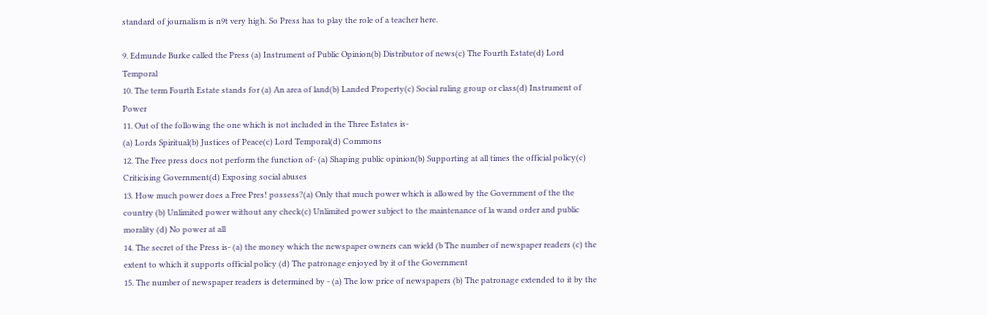standard of journalism is n9t very high. So Press has to play the role of a teacher here.

9. Edmunde Burke called the Press (a) Instrument of Public Opinion(b) Distributor of news(c) The Fourth Estate(d) Lord Temporal
10. The term Fourth Estate stands for (a) An area of land(b) Landed Property(c) Social ruling group or class(d) Instrument of Power
11. Out of the following the one which is not included in the Three Estates is-
(a) Lords Spiritual(b) Justices of Peace(c) Lord Temporal(d) Commons
12. The Free press docs not perform the function of- (a) Shaping public opinion(b) Supporting at all times the official policy(c) Criticising Government(d) Exposing social abuses
13. How much power does a Free Pres! possess?(a) Only that much power which is allowed by the Government of the the country (b) Unlimited power without any check(c) Unlimited power subject to the maintenance of la wand order and public morality (d) No power at all
14. The secret of the Press is- (a) the money which the newspaper owners can wield (b The number of newspaper readers (c) the extent to which it supports official policy (d) The patronage enjoyed by it of the Government
15. The number of newspaper readers is determined by - (a) The low price of newspapers (b) The patronage extended to it by the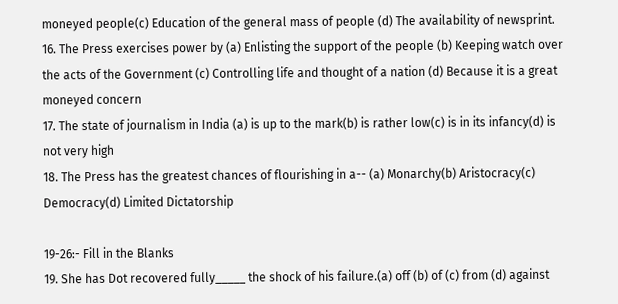moneyed people(c) Education of the general mass of people (d) The availability of newsprint.
16. The Press exercises power by (a) Enlisting the support of the people (b) Keeping watch over the acts of the Government (c) Controlling life and thought of a nation (d) Because it is a great moneyed concern
17. The state of journalism in India (a) is up to the mark(b) is rather low(c) is in its infancy(d) is not very high
18. The Press has the greatest chances of flourishing in a-- (a) Monarchy(b) Aristocracy(c) Democracy(d) Limited Dictatorship

19-26:- Fill in the Blanks
19. She has Dot recovered fully_____ the shock of his failure.(a) off (b) of (c) from (d) against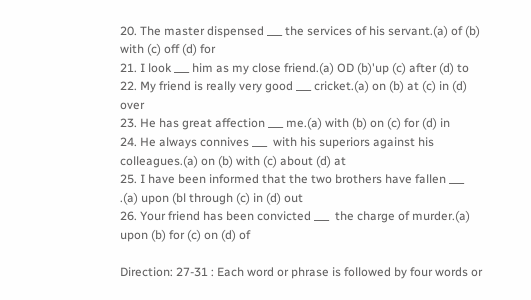20. The master dispensed ___ the services of his servant.(a) of (b) with (c) off (d) for
21. I look ___ him as my close friend.(a) OD (b)'up (c) after (d) to
22. My friend is really very good ___ cricket.(a) on (b) at (c) in (d) over
23. He has great affection ___ me.(a) with (b) on (c) for (d) in
24. He always connives ___  with his superiors against his colleagues.(a) on (b) with (c) about (d) at
25. I have been informed that the two brothers have fallen ___  .(a) upon (bl through (c) in (d) out
26. Your friend has been convicted ___  the charge of murder.(a) upon (b) for (c) on (d) of

Direction: 27-31 : Each word or phrase is followed by four words or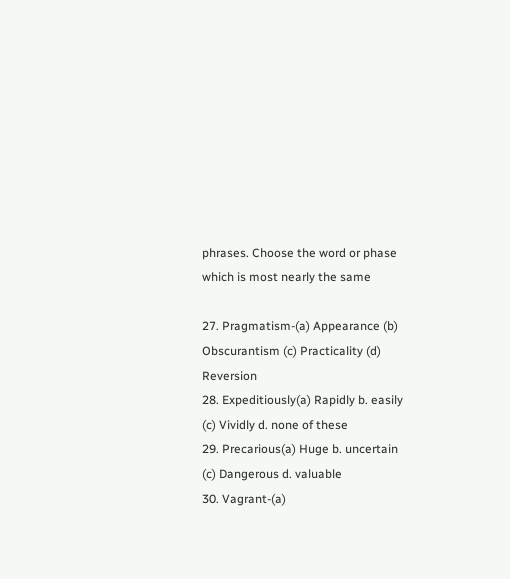phrases. Choose the word or phase which is most nearly the same

27. Pragmatism-(a) Appearance (b) Obscurantism (c) Practicality (d) Reversion
28. Expeditiously(a) Rapidly b. easily (c) Vividly d. none of these
29. Precarious(a) Huge b. uncertain (c) Dangerous d. valuable
30. Vagrant-(a)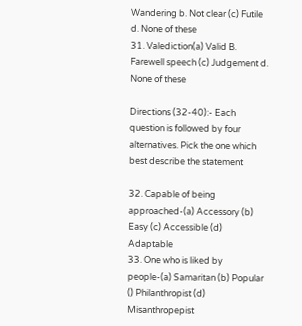Wandering b. Not clear (c) Futile d. None of these
31. Valediction(a) Valid B. Farewell speech (c) Judgement d. None of these

Directions (32-40):- Each question is followed by four alternatives. Pick the one which best describe the statement

32. Capable of being approached-(a) Accessory (b) Easy (c) Accessible (d) Adaptable
33. One who is liked by people-(a) Samaritan (b) Popular () Philanthropist (d) Misanthropepist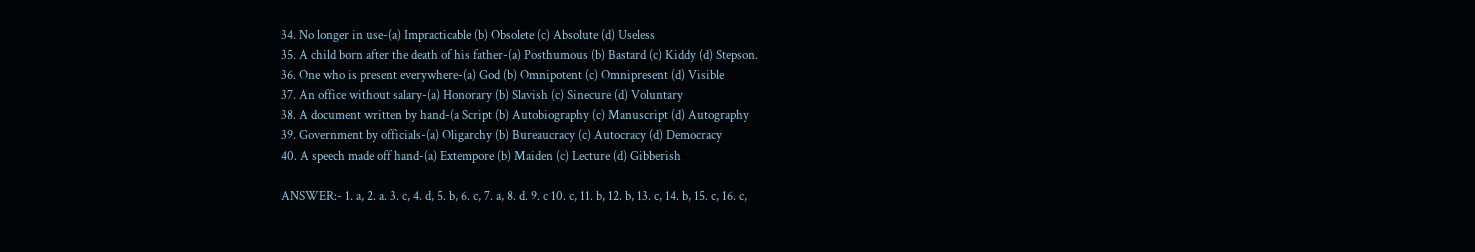34. No longer in use-(a) Impracticable (b) Obsolete (c) Absolute (d) Useless
35. A child born after the death of his father-(a) Posthumous (b) Bastard (c) Kiddy (d) Stepson.
36. One who is present everywhere-(a) God (b) Omnipotent (c) Omnipresent (d) Visible
37. An office without salary-(a) Honorary (b) Slavish (c) Sinecure (d) Voluntary
38. A document written by hand-(a Script (b) Autobiography (c) Manuscript (d) Autography
39. Government by officials-(a) Oligarchy (b) Bureaucracy (c) Autocracy (d) Democracy
40. A speech made off hand-(a) Extempore (b) Maiden (c) Lecture (d) Gibberish

ANSWER:- 1. a, 2. a. 3. c, 4. d, 5. b, 6. c, 7. a, 8. d. 9. c 10. c, 11. b, 12. b, 13. c, 14. b, 15. c, 16. c,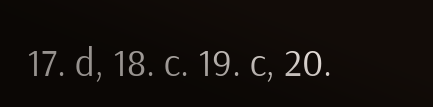17. d, 18. c. 19. c, 20.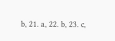b, 21. a, 22. b, 23. c,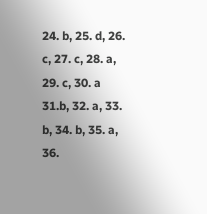24. b, 25. d, 26. c, 27. c, 28. a, 29. c, 30. a 31.b, 32. a, 33. b, 34. b, 35. a, 36.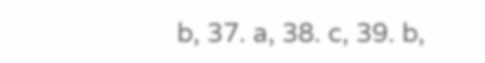b, 37. a, 38. c, 39. b,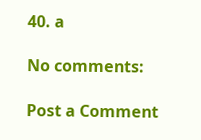40. a

No comments:

Post a Comment